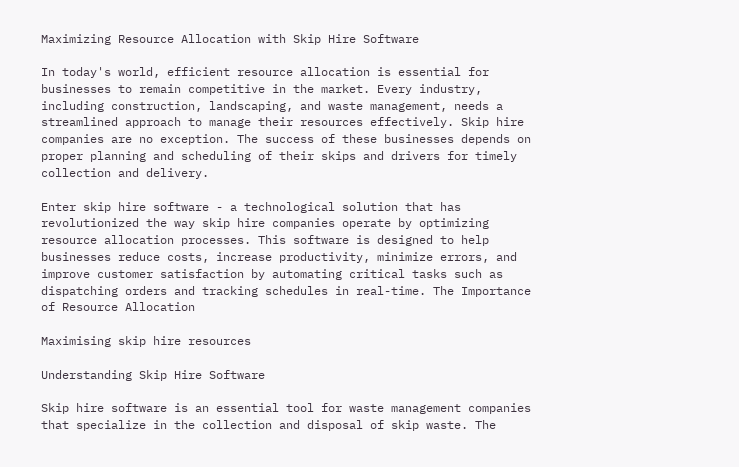Maximizing Resource Allocation with Skip Hire Software

In today's world, efficient resource allocation is essential for businesses to remain competitive in the market. Every industry, including construction, landscaping, and waste management, needs a streamlined approach to manage their resources effectively. Skip hire companies are no exception. The success of these businesses depends on proper planning and scheduling of their skips and drivers for timely collection and delivery.

Enter skip hire software - a technological solution that has revolutionized the way skip hire companies operate by optimizing resource allocation processes. This software is designed to help businesses reduce costs, increase productivity, minimize errors, and improve customer satisfaction by automating critical tasks such as dispatching orders and tracking schedules in real-time. The Importance of Resource Allocation

Maximising skip hire resources

Understanding Skip Hire Software

Skip hire software is an essential tool for waste management companies that specialize in the collection and disposal of skip waste. The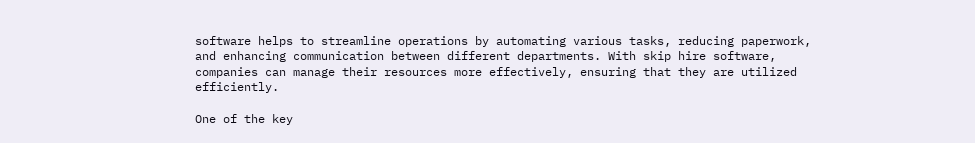software helps to streamline operations by automating various tasks, reducing paperwork, and enhancing communication between different departments. With skip hire software, companies can manage their resources more effectively, ensuring that they are utilized efficiently.

One of the key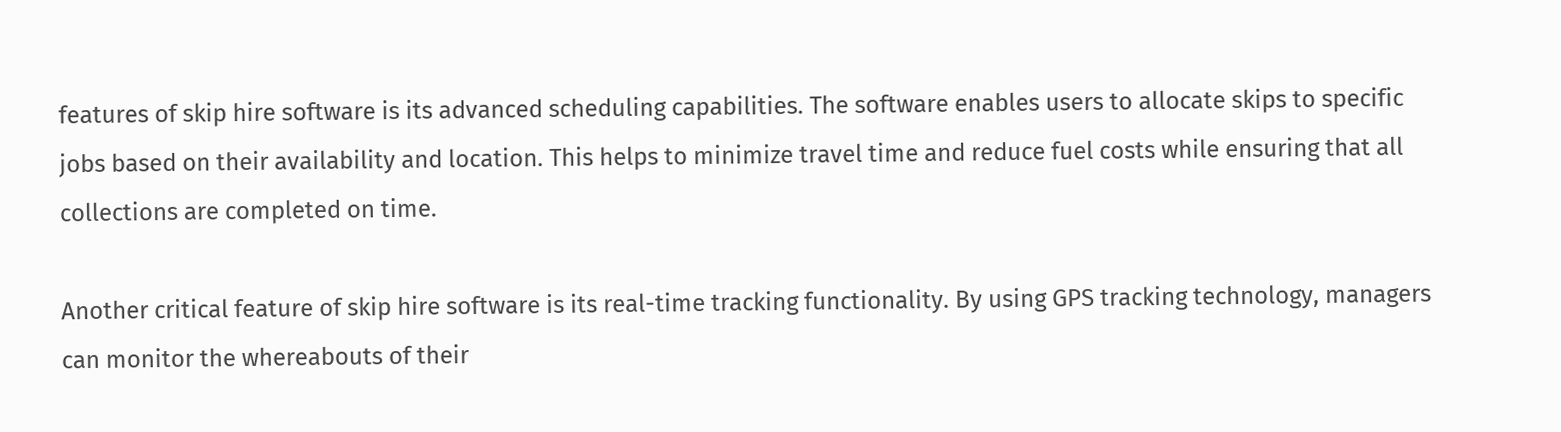features of skip hire software is its advanced scheduling capabilities. The software enables users to allocate skips to specific jobs based on their availability and location. This helps to minimize travel time and reduce fuel costs while ensuring that all collections are completed on time.

Another critical feature of skip hire software is its real-time tracking functionality. By using GPS tracking technology, managers can monitor the whereabouts of their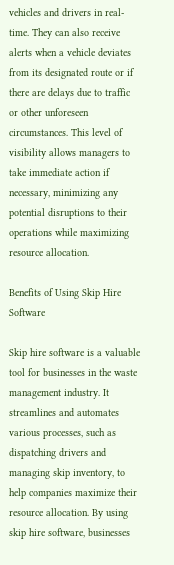vehicles and drivers in real-time. They can also receive alerts when a vehicle deviates from its designated route or if there are delays due to traffic or other unforeseen circumstances. This level of visibility allows managers to take immediate action if necessary, minimizing any potential disruptions to their operations while maximizing resource allocation.

Benefits of Using Skip Hire Software

Skip hire software is a valuable tool for businesses in the waste management industry. It streamlines and automates various processes, such as dispatching drivers and managing skip inventory, to help companies maximize their resource allocation. By using skip hire software, businesses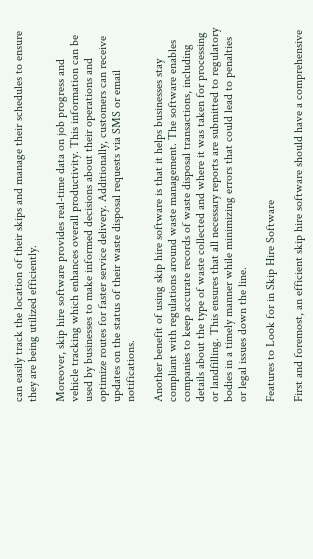can easily track the location of their skips and manage their schedules to ensure they are being utilized efficiently.

Moreover, skip hire software provides real-time data on job progress and vehicle tracking which enhances overall productivity. This information can be used by businesses to make informed decisions about their operations and optimize routes for faster service delivery. Additionally, customers can receive updates on the status of their waste disposal requests via SMS or email notifications.

Another benefit of using skip hire software is that it helps businesses stay compliant with regulations around waste management. The software enables companies to keep accurate records of waste disposal transactions, including details about the type of waste collected and where it was taken for processing or landfilling. This ensures that all necessary reports are submitted to regulatory bodies in a timely manner while minimizing errors that could lead to penalties or legal issues down the line.

Features to Look for in Skip Hire Software

First and foremost, an efficient skip hire software should have a comprehensive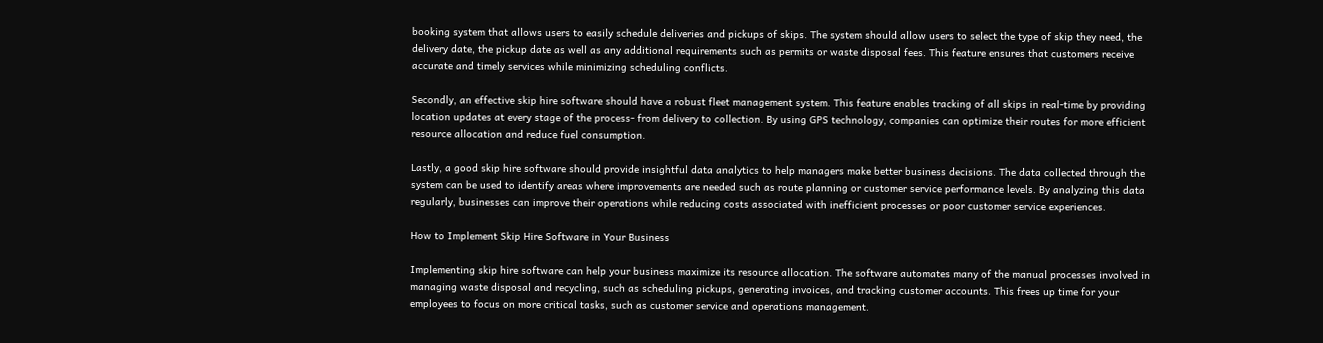booking system that allows users to easily schedule deliveries and pickups of skips. The system should allow users to select the type of skip they need, the delivery date, the pickup date as well as any additional requirements such as permits or waste disposal fees. This feature ensures that customers receive accurate and timely services while minimizing scheduling conflicts.

Secondly, an effective skip hire software should have a robust fleet management system. This feature enables tracking of all skips in real-time by providing location updates at every stage of the process- from delivery to collection. By using GPS technology, companies can optimize their routes for more efficient resource allocation and reduce fuel consumption.

Lastly, a good skip hire software should provide insightful data analytics to help managers make better business decisions. The data collected through the system can be used to identify areas where improvements are needed such as route planning or customer service performance levels. By analyzing this data regularly, businesses can improve their operations while reducing costs associated with inefficient processes or poor customer service experiences.

How to Implement Skip Hire Software in Your Business

Implementing skip hire software can help your business maximize its resource allocation. The software automates many of the manual processes involved in managing waste disposal and recycling, such as scheduling pickups, generating invoices, and tracking customer accounts. This frees up time for your employees to focus on more critical tasks, such as customer service and operations management.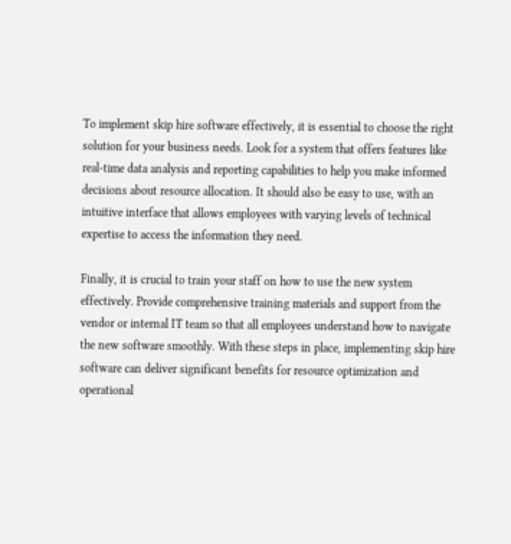To implement skip hire software effectively, it is essential to choose the right solution for your business needs. Look for a system that offers features like real-time data analysis and reporting capabilities to help you make informed decisions about resource allocation. It should also be easy to use, with an intuitive interface that allows employees with varying levels of technical expertise to access the information they need.

Finally, it is crucial to train your staff on how to use the new system effectively. Provide comprehensive training materials and support from the vendor or internal IT team so that all employees understand how to navigate the new software smoothly. With these steps in place, implementing skip hire software can deliver significant benefits for resource optimization and operational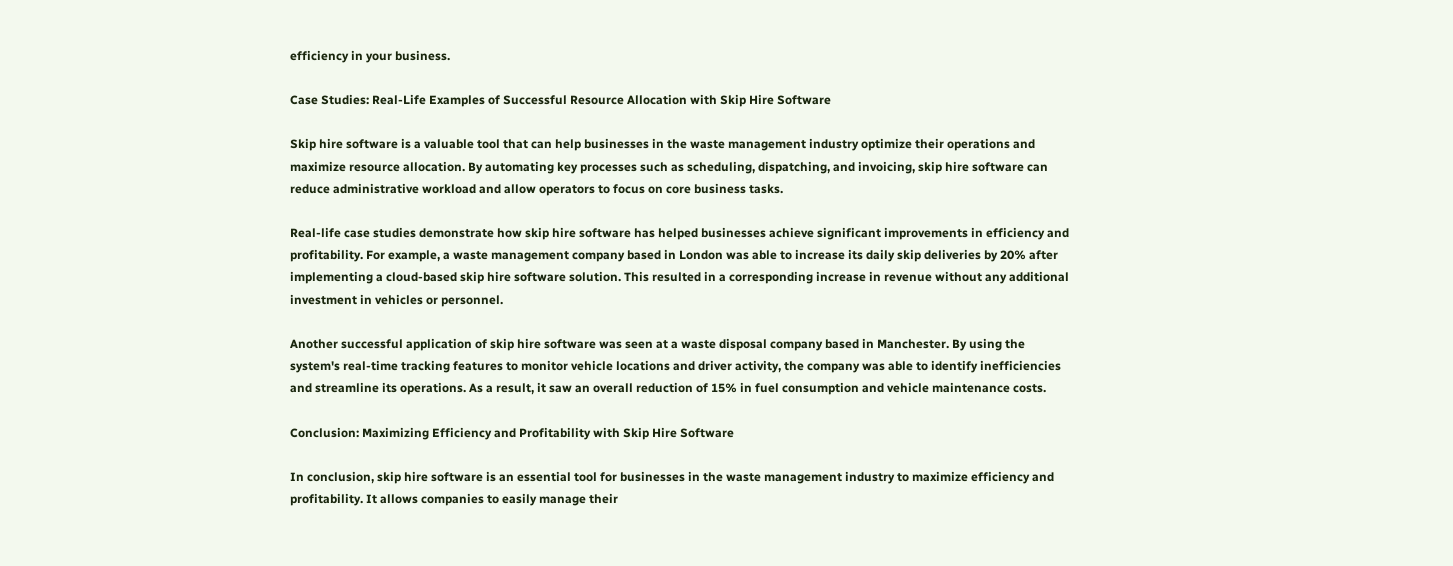efficiency in your business.

Case Studies: Real-Life Examples of Successful Resource Allocation with Skip Hire Software

Skip hire software is a valuable tool that can help businesses in the waste management industry optimize their operations and maximize resource allocation. By automating key processes such as scheduling, dispatching, and invoicing, skip hire software can reduce administrative workload and allow operators to focus on core business tasks.

Real-life case studies demonstrate how skip hire software has helped businesses achieve significant improvements in efficiency and profitability. For example, a waste management company based in London was able to increase its daily skip deliveries by 20% after implementing a cloud-based skip hire software solution. This resulted in a corresponding increase in revenue without any additional investment in vehicles or personnel.

Another successful application of skip hire software was seen at a waste disposal company based in Manchester. By using the system's real-time tracking features to monitor vehicle locations and driver activity, the company was able to identify inefficiencies and streamline its operations. As a result, it saw an overall reduction of 15% in fuel consumption and vehicle maintenance costs.

Conclusion: Maximizing Efficiency and Profitability with Skip Hire Software

In conclusion, skip hire software is an essential tool for businesses in the waste management industry to maximize efficiency and profitability. It allows companies to easily manage their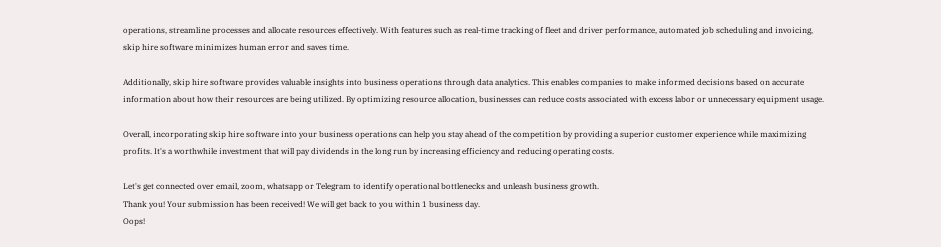operations, streamline processes and allocate resources effectively. With features such as real-time tracking of fleet and driver performance, automated job scheduling and invoicing, skip hire software minimizes human error and saves time.

Additionally, skip hire software provides valuable insights into business operations through data analytics. This enables companies to make informed decisions based on accurate information about how their resources are being utilized. By optimizing resource allocation, businesses can reduce costs associated with excess labor or unnecessary equipment usage.

Overall, incorporating skip hire software into your business operations can help you stay ahead of the competition by providing a superior customer experience while maximizing profits. It's a worthwhile investment that will pay dividends in the long run by increasing efficiency and reducing operating costs.

Let's get connected over email, zoom, whatsapp or Telegram to identify operational bottlenecks and unleash business growth.
Thank you! Your submission has been received! We will get back to you within 1 business day.
Oops!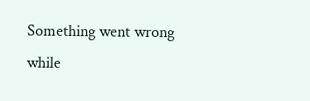Something went wrong while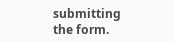submitting the form.